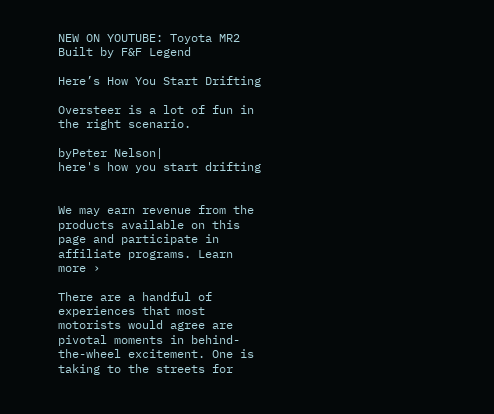NEW ON YOUTUBE: Toyota MR2 Built by F&F Legend

Here’s How You Start Drifting

Oversteer is a lot of fun in the right scenario.

byPeter Nelson|
here's how you start drifting


We may earn revenue from the products available on this page and participate in affiliate programs. Learn more ›

There are a handful of experiences that most motorists would agree are pivotal moments in behind-the-wheel excitement. One is taking to the streets for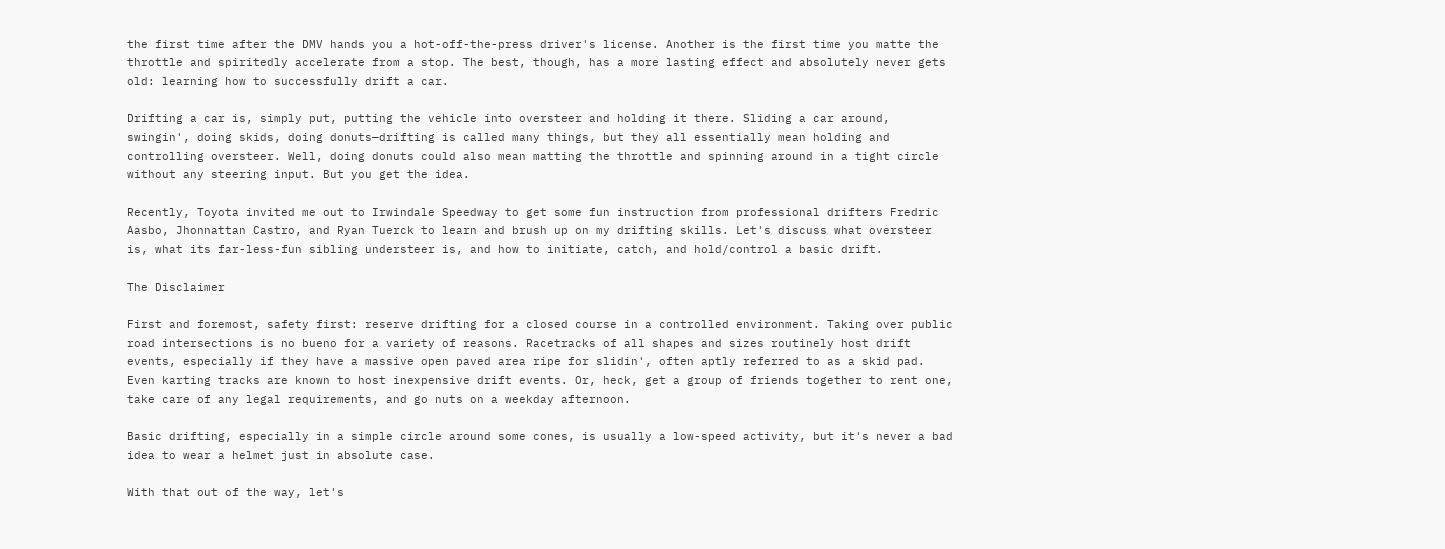the first time after the DMV hands you a hot-off-the-press driver's license. Another is the first time you matte the throttle and spiritedly accelerate from a stop. The best, though, has a more lasting effect and absolutely never gets old: learning how to successfully drift a car.

Drifting a car is, simply put, putting the vehicle into oversteer and holding it there. Sliding a car around, swingin', doing skids, doing donuts—drifting is called many things, but they all essentially mean holding and controlling oversteer. Well, doing donuts could also mean matting the throttle and spinning around in a tight circle without any steering input. But you get the idea.

Recently, Toyota invited me out to Irwindale Speedway to get some fun instruction from professional drifters Fredric Aasbo, Jhonnattan Castro, and Ryan Tuerck to learn and brush up on my drifting skills. Let's discuss what oversteer is, what its far-less-fun sibling understeer is, and how to initiate, catch, and hold/control a basic drift.

The Disclaimer

First and foremost, safety first: reserve drifting for a closed course in a controlled environment. Taking over public road intersections is no bueno for a variety of reasons. Racetracks of all shapes and sizes routinely host drift events, especially if they have a massive open paved area ripe for slidin', often aptly referred to as a skid pad. Even karting tracks are known to host inexpensive drift events. Or, heck, get a group of friends together to rent one, take care of any legal requirements, and go nuts on a weekday afternoon.

Basic drifting, especially in a simple circle around some cones, is usually a low-speed activity, but it's never a bad idea to wear a helmet just in absolute case.

With that out of the way, let's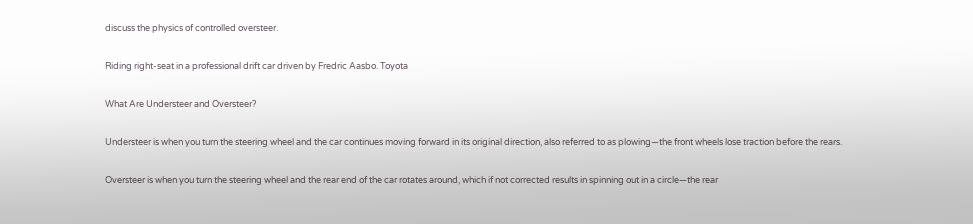discuss the physics of controlled oversteer.

Riding right-seat in a professional drift car driven by Fredric Aasbo. Toyota

What Are Understeer and Oversteer?

Understeer is when you turn the steering wheel and the car continues moving forward in its original direction, also referred to as plowing—the front wheels lose traction before the rears.

Oversteer is when you turn the steering wheel and the rear end of the car rotates around, which if not corrected results in spinning out in a circle—the rear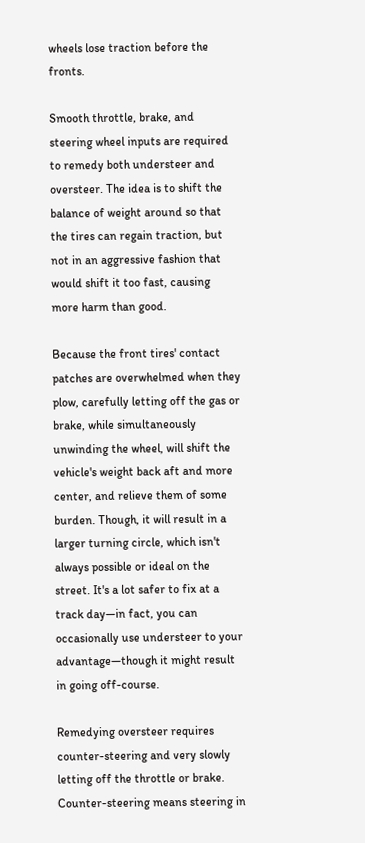wheels lose traction before the fronts.

Smooth throttle, brake, and steering wheel inputs are required to remedy both understeer and oversteer. The idea is to shift the balance of weight around so that the tires can regain traction, but not in an aggressive fashion that would shift it too fast, causing more harm than good.

Because the front tires' contact patches are overwhelmed when they plow, carefully letting off the gas or brake, while simultaneously unwinding the wheel, will shift the vehicle's weight back aft and more center, and relieve them of some burden. Though, it will result in a larger turning circle, which isn't always possible or ideal on the street. It's a lot safer to fix at a track day—in fact, you can occasionally use understeer to your advantage—though it might result in going off-course.

Remedying oversteer requires counter-steering and very slowly letting off the throttle or brake. Counter-steering means steering in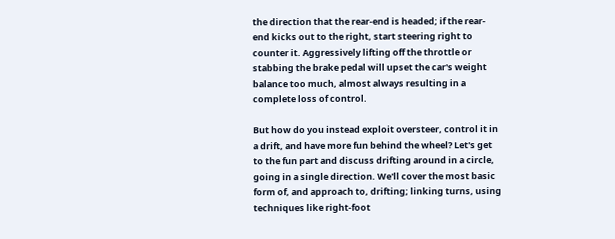the direction that the rear-end is headed; if the rear-end kicks out to the right, start steering right to counter it. Aggressively lifting off the throttle or stabbing the brake pedal will upset the car's weight balance too much, almost always resulting in a complete loss of control.

But how do you instead exploit oversteer, control it in a drift, and have more fun behind the wheel? Let's get to the fun part and discuss drifting around in a circle, going in a single direction. We'll cover the most basic form of, and approach to, drifting; linking turns, using techniques like right-foot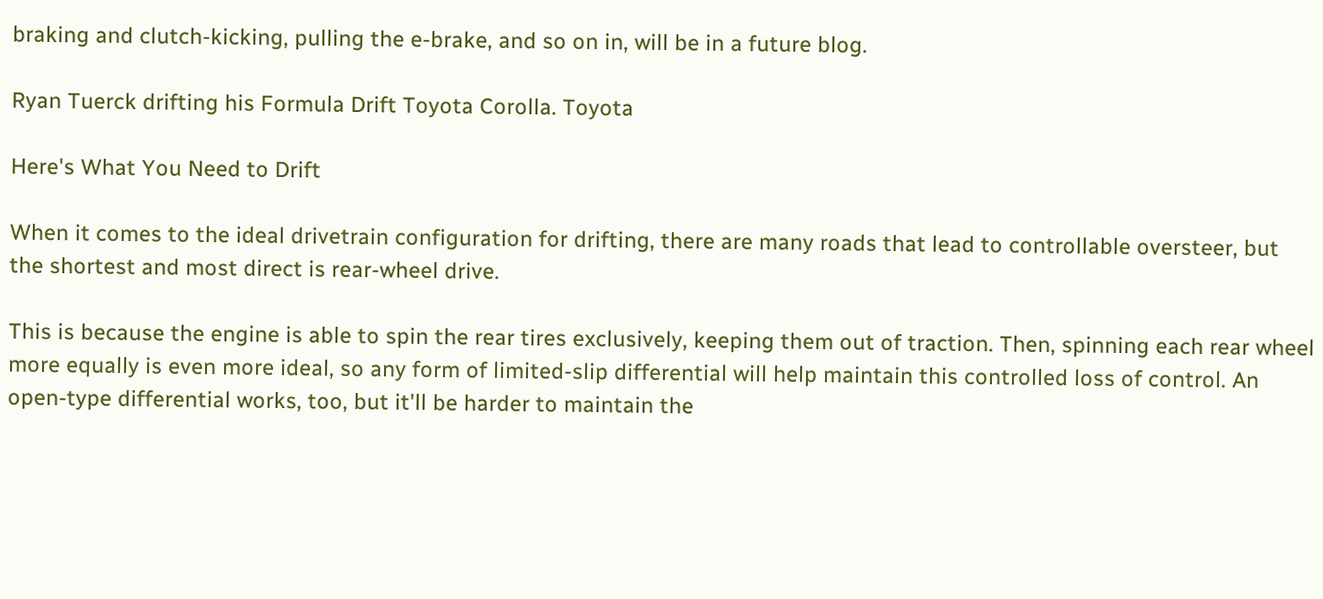braking and clutch-kicking, pulling the e-brake, and so on in, will be in a future blog.

Ryan Tuerck drifting his Formula Drift Toyota Corolla. Toyota

Here's What You Need to Drift

When it comes to the ideal drivetrain configuration for drifting, there are many roads that lead to controllable oversteer, but the shortest and most direct is rear-wheel drive.

This is because the engine is able to spin the rear tires exclusively, keeping them out of traction. Then, spinning each rear wheel more equally is even more ideal, so any form of limited-slip differential will help maintain this controlled loss of control. An open-type differential works, too, but it'll be harder to maintain the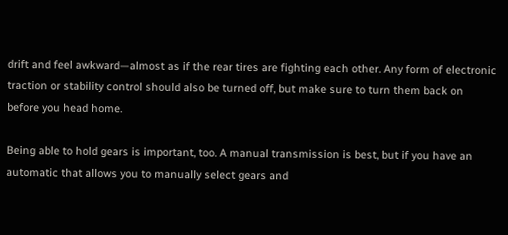drift and feel awkward—almost as if the rear tires are fighting each other. Any form of electronic traction or stability control should also be turned off, but make sure to turn them back on before you head home.

Being able to hold gears is important, too. A manual transmission is best, but if you have an automatic that allows you to manually select gears and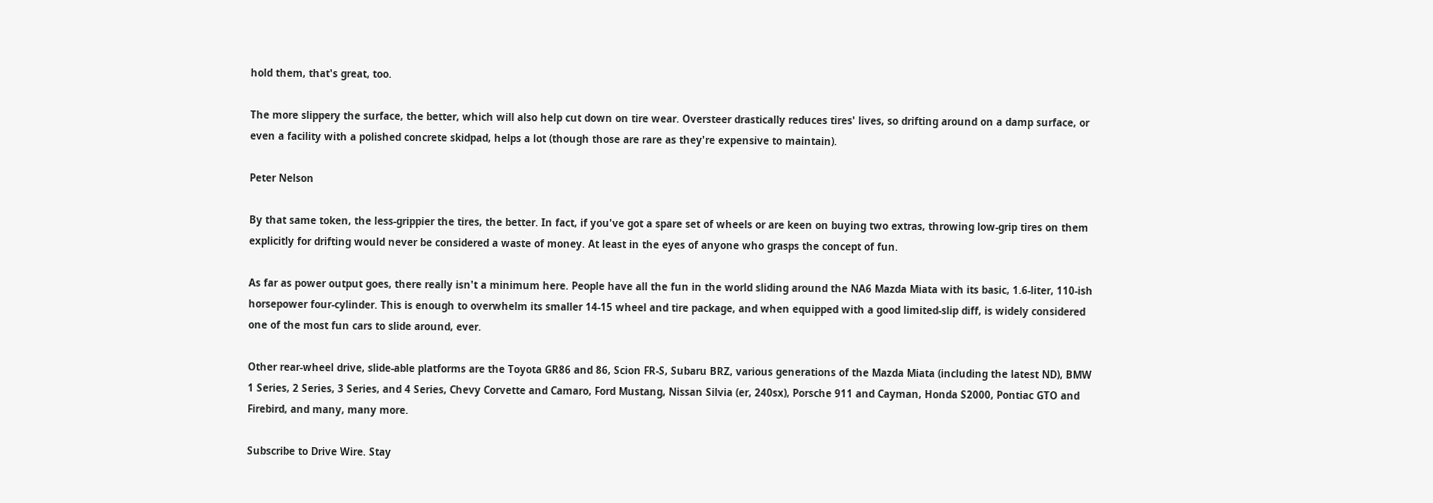hold them, that's great, too.

The more slippery the surface, the better, which will also help cut down on tire wear. Oversteer drastically reduces tires' lives, so drifting around on a damp surface, or even a facility with a polished concrete skidpad, helps a lot (though those are rare as they're expensive to maintain).

Peter Nelson

By that same token, the less-grippier the tires, the better. In fact, if you've got a spare set of wheels or are keen on buying two extras, throwing low-grip tires on them explicitly for drifting would never be considered a waste of money. At least in the eyes of anyone who grasps the concept of fun.

As far as power output goes, there really isn't a minimum here. People have all the fun in the world sliding around the NA6 Mazda Miata with its basic, 1.6-liter, 110-ish horsepower four-cylinder. This is enough to overwhelm its smaller 14-15 wheel and tire package, and when equipped with a good limited-slip diff, is widely considered one of the most fun cars to slide around, ever.

Other rear-wheel drive, slide-able platforms are the Toyota GR86 and 86, Scion FR-S, Subaru BRZ, various generations of the Mazda Miata (including the latest ND), BMW 1 Series, 2 Series, 3 Series, and 4 Series, Chevy Corvette and Camaro, Ford Mustang, Nissan Silvia (er, 240sx), Porsche 911 and Cayman, Honda S2000, Pontiac GTO and Firebird, and many, many more.

Subscribe to Drive Wire. Stay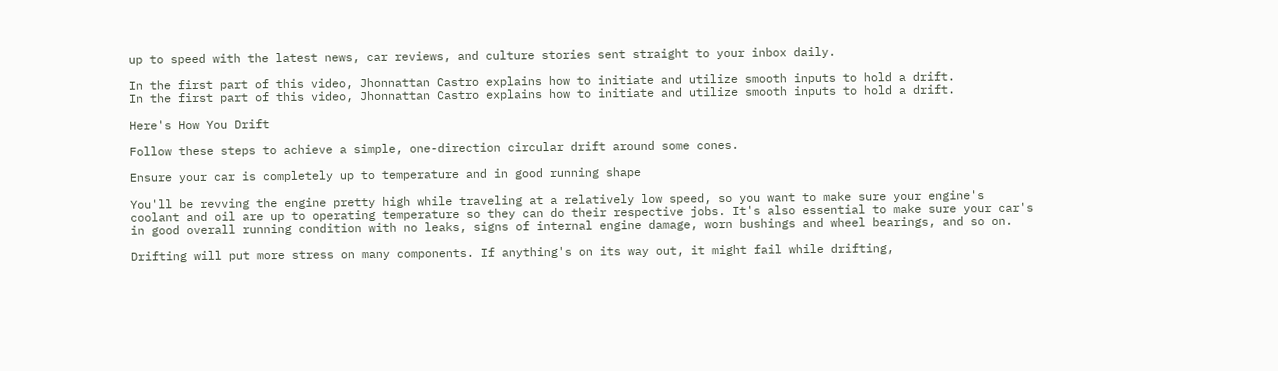up to speed with the latest news, car reviews, and culture stories sent straight to your inbox daily.

In the first part of this video, Jhonnattan Castro explains how to initiate and utilize smooth inputs to hold a drift.
In the first part of this video, Jhonnattan Castro explains how to initiate and utilize smooth inputs to hold a drift.

Here's How You Drift

Follow these steps to achieve a simple, one-direction circular drift around some cones.

Ensure your car is completely up to temperature and in good running shape

You'll be revving the engine pretty high while traveling at a relatively low speed, so you want to make sure your engine's coolant and oil are up to operating temperature so they can do their respective jobs. It's also essential to make sure your car's in good overall running condition with no leaks, signs of internal engine damage, worn bushings and wheel bearings, and so on.

Drifting will put more stress on many components. If anything's on its way out, it might fail while drifting,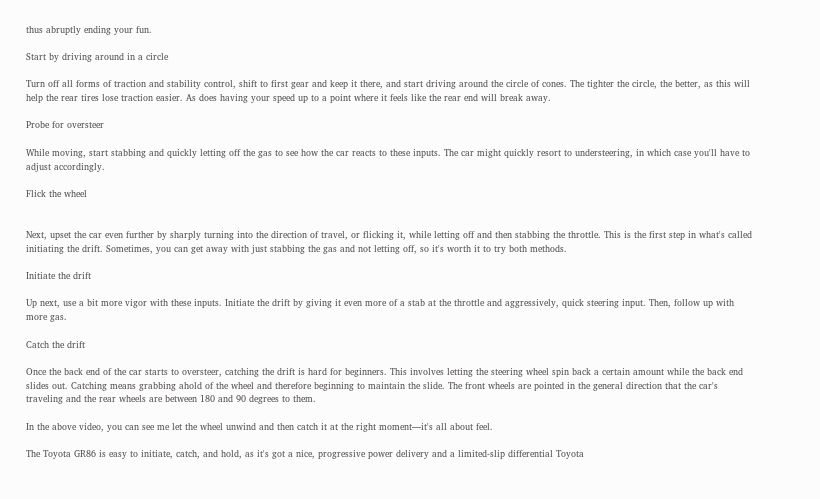thus abruptly ending your fun.

Start by driving around in a circle

Turn off all forms of traction and stability control, shift to first gear and keep it there, and start driving around the circle of cones. The tighter the circle, the better, as this will help the rear tires lose traction easier. As does having your speed up to a point where it feels like the rear end will break away.

Probe for oversteer

While moving, start stabbing and quickly letting off the gas to see how the car reacts to these inputs. The car might quickly resort to understeering, in which case you'll have to adjust accordingly.

Flick the wheel


Next, upset the car even further by sharply turning into the direction of travel, or flicking it, while letting off and then stabbing the throttle. This is the first step in what's called initiating the drift. Sometimes, you can get away with just stabbing the gas and not letting off, so it's worth it to try both methods.

Initiate the drift

Up next, use a bit more vigor with these inputs. Initiate the drift by giving it even more of a stab at the throttle and aggressively, quick steering input. Then, follow up with more gas.

Catch the drift

Once the back end of the car starts to oversteer, catching the drift is hard for beginners. This involves letting the steering wheel spin back a certain amount while the back end slides out. Catching means grabbing ahold of the wheel and therefore beginning to maintain the slide. The front wheels are pointed in the general direction that the car's traveling and the rear wheels are between 180 and 90 degrees to them.

In the above video, you can see me let the wheel unwind and then catch it at the right moment—it's all about feel.

The Toyota GR86 is easy to initiate, catch, and hold, as it's got a nice, progressive power delivery and a limited-slip differential Toyota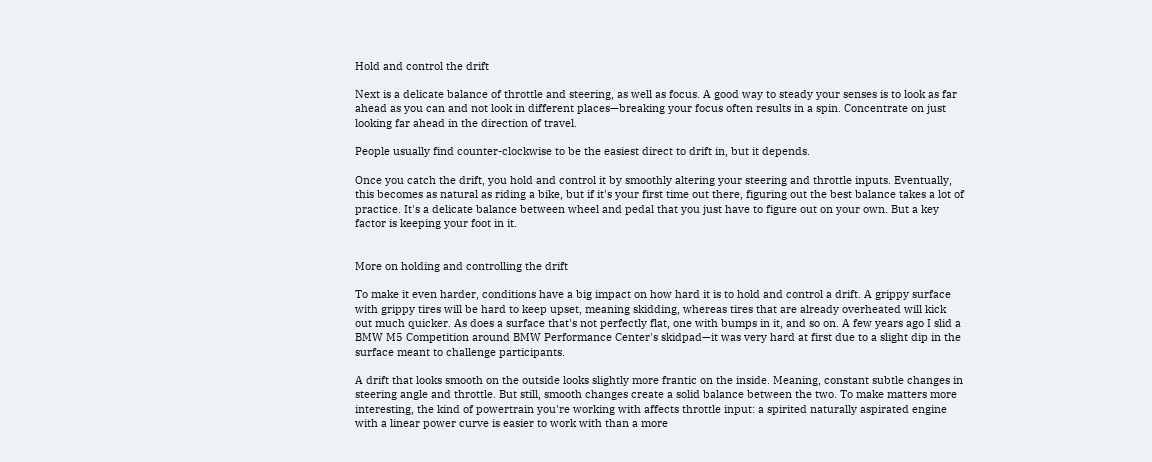Hold and control the drift

Next is a delicate balance of throttle and steering, as well as focus. A good way to steady your senses is to look as far ahead as you can and not look in different places—breaking your focus often results in a spin. Concentrate on just looking far ahead in the direction of travel.

People usually find counter-clockwise to be the easiest direct to drift in, but it depends.

Once you catch the drift, you hold and control it by smoothly altering your steering and throttle inputs. Eventually, this becomes as natural as riding a bike, but if it's your first time out there, figuring out the best balance takes a lot of practice. It's a delicate balance between wheel and pedal that you just have to figure out on your own. But a key factor is keeping your foot in it.


More on holding and controlling the drift

To make it even harder, conditions have a big impact on how hard it is to hold and control a drift. A grippy surface with grippy tires will be hard to keep upset, meaning skidding, whereas tires that are already overheated will kick out much quicker. As does a surface that's not perfectly flat, one with bumps in it, and so on. A few years ago I slid a BMW M5 Competition around BMW Performance Center's skidpad—it was very hard at first due to a slight dip in the surface meant to challenge participants.

A drift that looks smooth on the outside looks slightly more frantic on the inside. Meaning, constant subtle changes in steering angle and throttle. But still, smooth changes create a solid balance between the two. To make matters more interesting, the kind of powertrain you're working with affects throttle input: a spirited naturally aspirated engine with a linear power curve is easier to work with than a more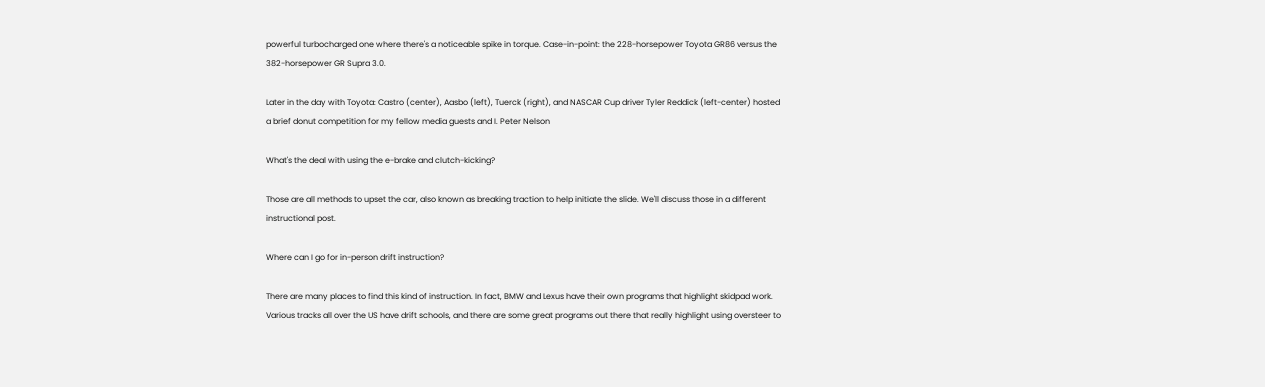powerful turbocharged one where there's a noticeable spike in torque. Case-in-point: the 228-horsepower Toyota GR86 versus the 382-horsepower GR Supra 3.0.

Later in the day with Toyota: Castro (center), Aasbo (left), Tuerck (right), and NASCAR Cup driver Tyler Reddick (left-center) hosted a brief donut competition for my fellow media guests and I. Peter Nelson

What's the deal with using the e-brake and clutch-kicking?

Those are all methods to upset the car, also known as breaking traction to help initiate the slide. We'll discuss those in a different instructional post.

Where can I go for in-person drift instruction?

There are many places to find this kind of instruction. In fact, BMW and Lexus have their own programs that highlight skidpad work. Various tracks all over the US have drift schools, and there are some great programs out there that really highlight using oversteer to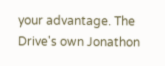your advantage. The Drive's own Jonathon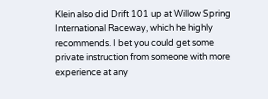Klein also did Drift 101 up at Willow Spring International Raceway, which he highly recommends. I bet you could get some private instruction from someone with more experience at any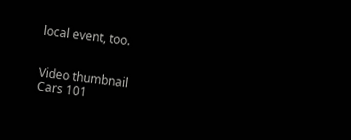local event, too.


Video thumbnail
Cars 101